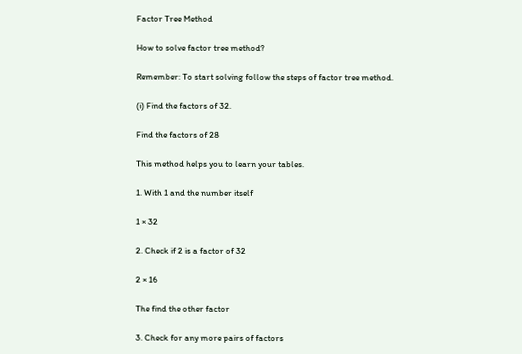Factor Tree Method

How to solve factor tree method?

Remember: To start solving follow the steps of factor tree method.

(i) Find the factors of 32.

Find the factors of 28

This method helps you to learn your tables.

1. With 1 and the number itself

1 × 32

2. Check if 2 is a factor of 32

2 × 16

The find the other factor

3. Check for any more pairs of factors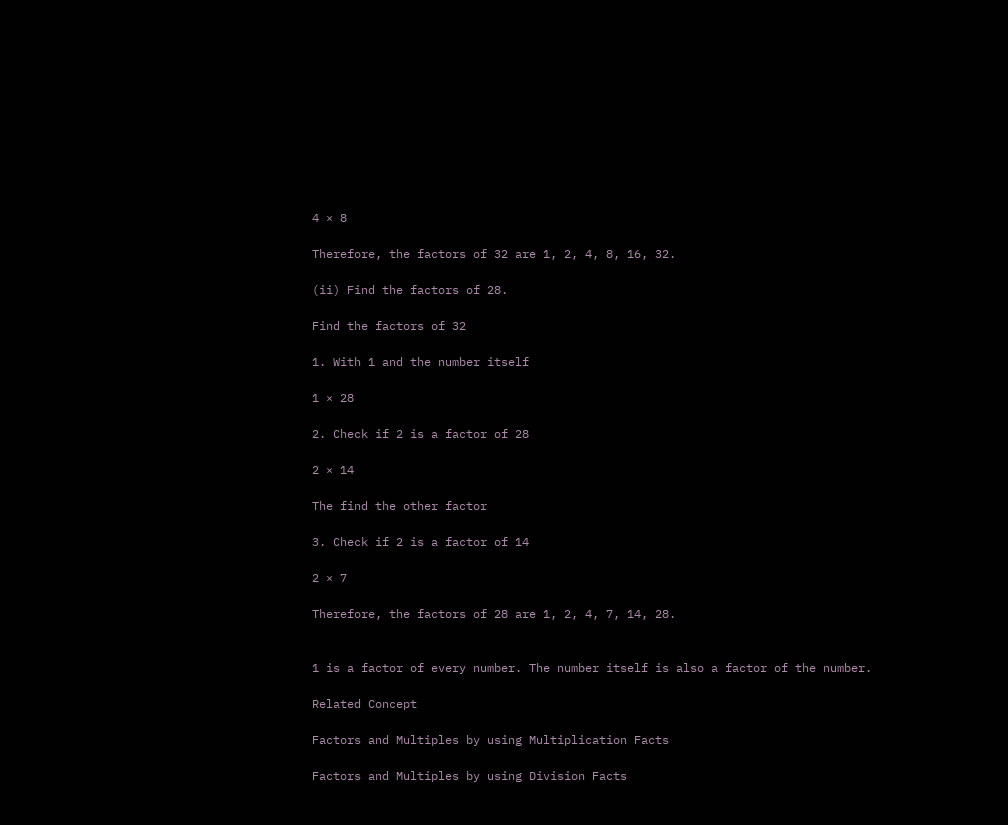4 × 8

Therefore, the factors of 32 are 1, 2, 4, 8, 16, 32.

(ii) Find the factors of 28.

Find the factors of 32

1. With 1 and the number itself

1 × 28

2. Check if 2 is a factor of 28

2 × 14

The find the other factor

3. Check if 2 is a factor of 14

2 × 7

Therefore, the factors of 28 are 1, 2, 4, 7, 14, 28.


1 is a factor of every number. The number itself is also a factor of the number.

Related Concept

Factors and Multiples by using Multiplication Facts

Factors and Multiples by using Division Facts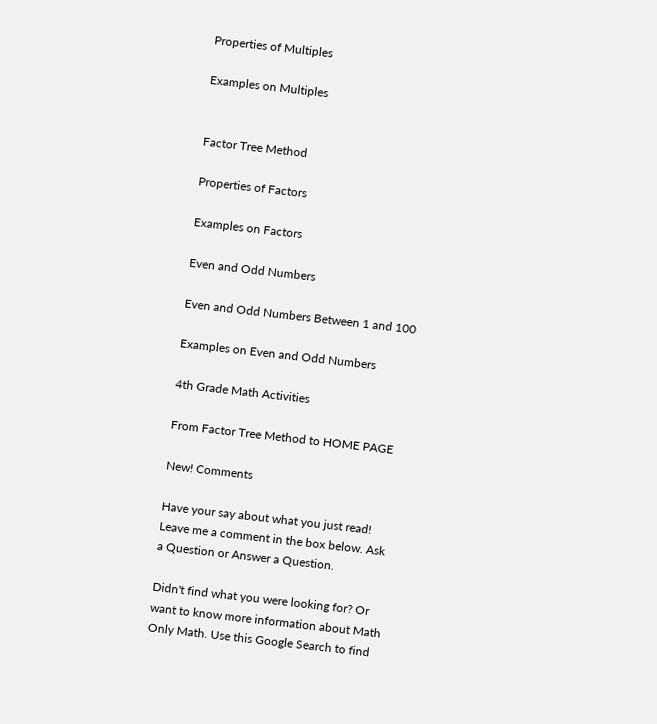Properties of Multiples

Examples on Multiples


Factor Tree Method

Properties of Factors

Examples on Factors

Even and Odd Numbers

Even and Odd Numbers Between 1 and 100

Examples on Even and Odd Numbers

4th Grade Math Activities

From Factor Tree Method to HOME PAGE

New! Comments

Have your say about what you just read! Leave me a comment in the box below. Ask a Question or Answer a Question.

Didn't find what you were looking for? Or want to know more information about Math Only Math. Use this Google Search to find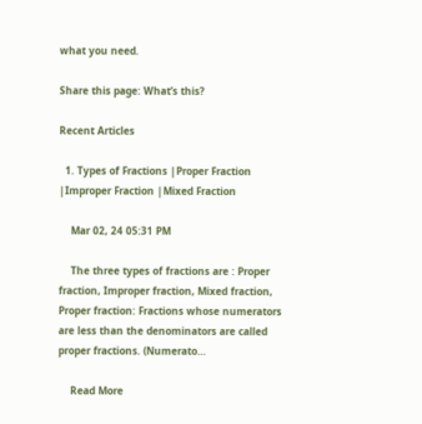what you need.

Share this page: What’s this?

Recent Articles

  1. Types of Fractions |Proper Fraction |Improper Fraction |Mixed Fraction

    Mar 02, 24 05:31 PM

    The three types of fractions are : Proper fraction, Improper fraction, Mixed fraction, Proper fraction: Fractions whose numerators are less than the denominators are called proper fractions. (Numerato…

    Read More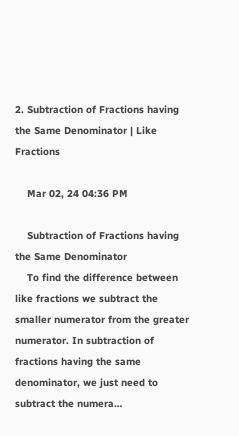2. Subtraction of Fractions having the Same Denominator | Like Fractions

    Mar 02, 24 04:36 PM

    Subtraction of Fractions having the Same Denominator
    To find the difference between like fractions we subtract the smaller numerator from the greater numerator. In subtraction of fractions having the same denominator, we just need to subtract the numera…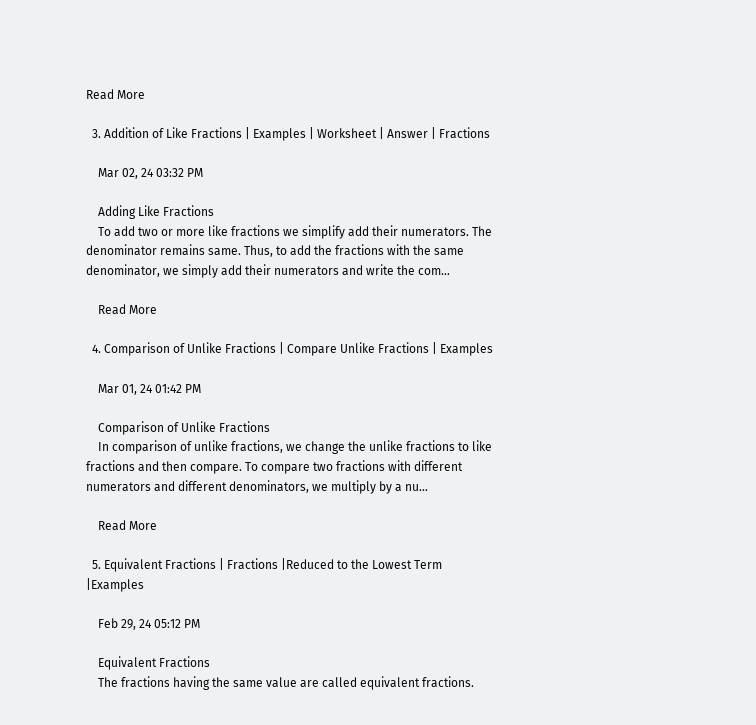Read More

  3. Addition of Like Fractions | Examples | Worksheet | Answer | Fractions

    Mar 02, 24 03:32 PM

    Adding Like Fractions
    To add two or more like fractions we simplify add their numerators. The denominator remains same. Thus, to add the fractions with the same denominator, we simply add their numerators and write the com…

    Read More

  4. Comparison of Unlike Fractions | Compare Unlike Fractions | Examples

    Mar 01, 24 01:42 PM

    Comparison of Unlike Fractions
    In comparison of unlike fractions, we change the unlike fractions to like fractions and then compare. To compare two fractions with different numerators and different denominators, we multiply by a nu…

    Read More

  5. Equivalent Fractions | Fractions |Reduced to the Lowest Term |Examples

    Feb 29, 24 05:12 PM

    Equivalent Fractions
    The fractions having the same value are called equivalent fractions.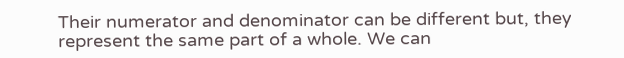Their numerator and denominator can be different but, they represent the same part of a whole. We can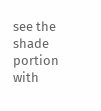see the shade portion with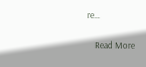re…

    Read More